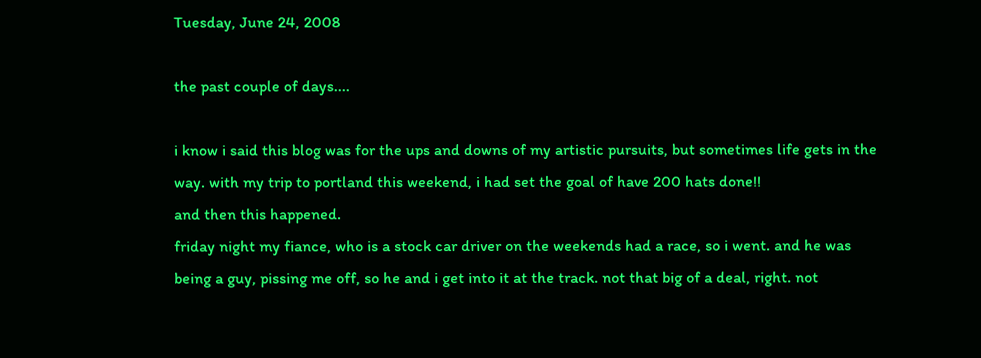Tuesday, June 24, 2008

the past couple of days....

i know i said this blog was for the ups and downs of my artistic pursuits, but sometimes life gets in the way. with my trip to portland this weekend, i had set the goal of have 200 hats done!!
and then this happened.
friday night my fiance, who is a stock car driver on the weekends had a race, so i went. and he was being a guy, pissing me off, so he and i get into it at the track. not that big of a deal, right. not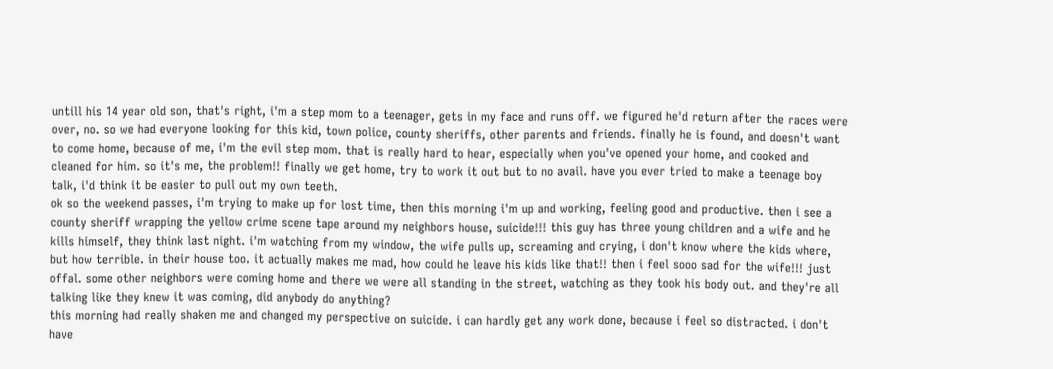untill his 14 year old son, that's right, i'm a step mom to a teenager, gets in my face and runs off. we figured he'd return after the races were over, no. so we had everyone looking for this kid, town police, county sheriffs, other parents and friends. finally he is found, and doesn't want to come home, because of me, i'm the evil step mom. that is really hard to hear, especially when you've opened your home, and cooked and cleaned for him. so it's me, the problem!! finally we get home, try to work it out but to no avail. have you ever tried to make a teenage boy talk, i'd think it be easier to pull out my own teeth.
ok so the weekend passes, i'm trying to make up for lost time, then this morning i'm up and working, feeling good and productive. then i see a county sheriff wrapping the yellow crime scene tape around my neighbors house, suicide!!! this guy has three young children and a wife and he kills himself, they think last night. i'm watching from my window, the wife pulls up, screaming and crying, i don't know where the kids where, but how terrible. in their house too. it actually makes me mad, how could he leave his kids like that!! then i feel sooo sad for the wife!!! just offal. some other neighbors were coming home and there we were all standing in the street, watching as they took his body out. and they're all talking like they knew it was coming, did anybody do anything?
this morning had really shaken me and changed my perspective on suicide. i can hardly get any work done, because i feel so distracted. i don't have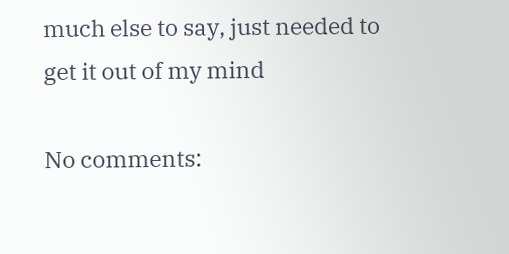much else to say, just needed to get it out of my mind

No comments: